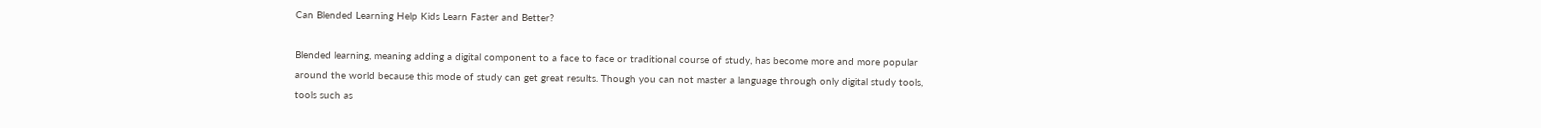Can Blended Learning Help Kids Learn Faster and Better?

Blended learning, meaning adding a digital component to a face to face or traditional course of study, has become more and more popular around the world because this mode of study can get great results. Though you can not master a language through only digital study tools, tools such as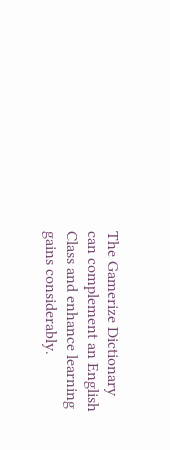The Gamerize Dictionary can complement an English Class and enhance learning gains considerably.